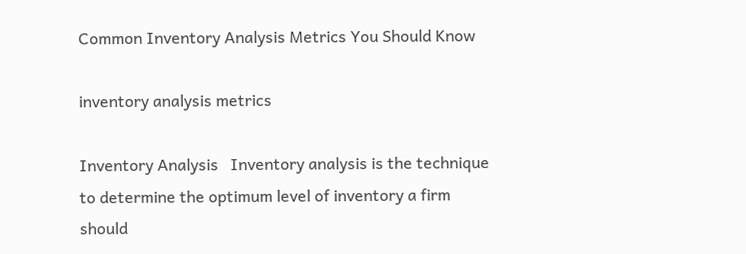Common Inventory Analysis Metrics You Should Know

inventory analysis metrics

Inventory Analysis   Inventory analysis is the technique to determine the optimum level of inventory a firm should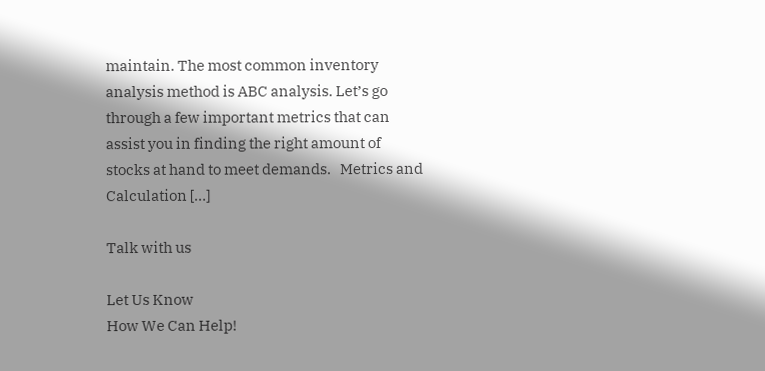maintain. The most common inventory analysis method is ABC analysis. Let’s go through a few important metrics that can assist you in finding the right amount of stocks at hand to meet demands.   Metrics and Calculation […]

Talk with us

Let Us Know
How We Can Help!